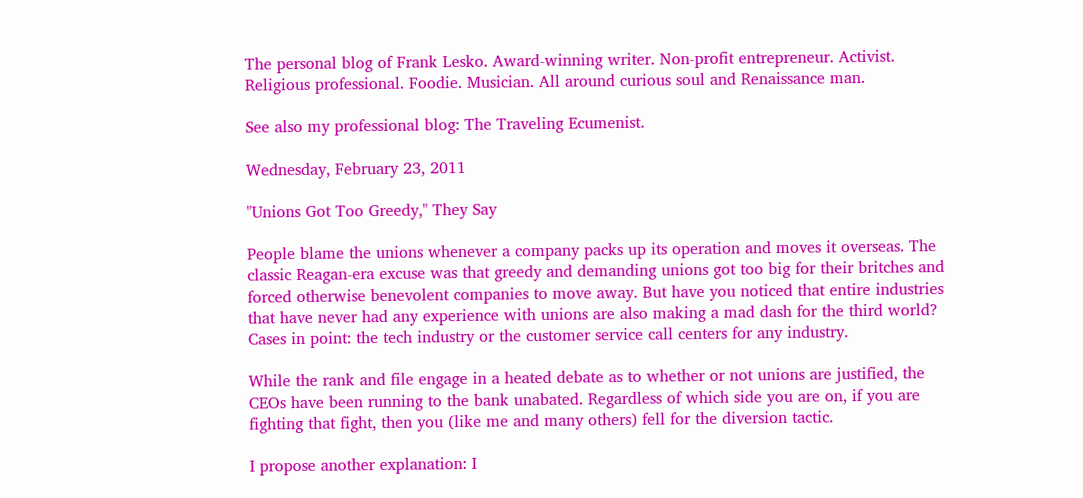The personal blog of Frank Lesko. Award-winning writer. Non-profit entrepreneur. Activist. Religious professional. Foodie. Musician. All around curious soul and Renaissance man.

See also my professional blog: The Traveling Ecumenist.

Wednesday, February 23, 2011

"Unions Got Too Greedy," They Say

People blame the unions whenever a company packs up its operation and moves it overseas. The classic Reagan-era excuse was that greedy and demanding unions got too big for their britches and forced otherwise benevolent companies to move away. But have you noticed that entire industries that have never had any experience with unions are also making a mad dash for the third world? Cases in point: the tech industry or the customer service call centers for any industry.

While the rank and file engage in a heated debate as to whether or not unions are justified, the CEOs have been running to the bank unabated. Regardless of which side you are on, if you are fighting that fight, then you (like me and many others) fell for the diversion tactic.

I propose another explanation: I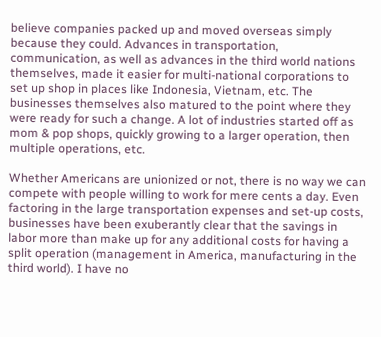believe companies packed up and moved overseas simply because they could. Advances in transportation, communication, as well as advances in the third world nations themselves, made it easier for multi-national corporations to set up shop in places like Indonesia, Vietnam, etc. The businesses themselves also matured to the point where they were ready for such a change. A lot of industries started off as mom & pop shops, quickly growing to a larger operation, then multiple operations, etc.

Whether Americans are unionized or not, there is no way we can compete with people willing to work for mere cents a day. Even factoring in the large transportation expenses and set-up costs, businesses have been exuberantly clear that the savings in labor more than make up for any additional costs for having a split operation (management in America, manufacturing in the third world). I have no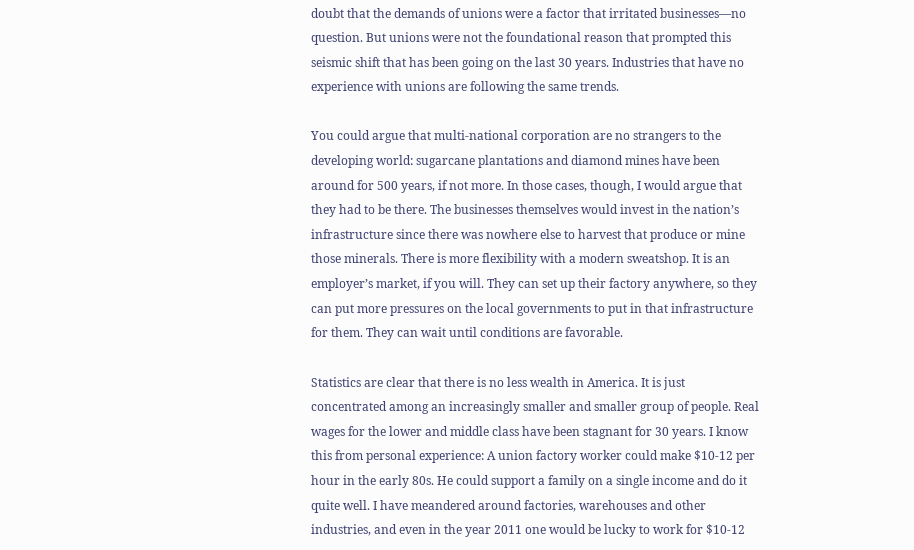doubt that the demands of unions were a factor that irritated businesses—no question. But unions were not the foundational reason that prompted this seismic shift that has been going on the last 30 years. Industries that have no experience with unions are following the same trends.

You could argue that multi-national corporation are no strangers to the developing world: sugarcane plantations and diamond mines have been around for 500 years, if not more. In those cases, though, I would argue that they had to be there. The businesses themselves would invest in the nation’s infrastructure since there was nowhere else to harvest that produce or mine those minerals. There is more flexibility with a modern sweatshop. It is an employer’s market, if you will. They can set up their factory anywhere, so they can put more pressures on the local governments to put in that infrastructure for them. They can wait until conditions are favorable.

Statistics are clear that there is no less wealth in America. It is just concentrated among an increasingly smaller and smaller group of people. Real wages for the lower and middle class have been stagnant for 30 years. I know this from personal experience: A union factory worker could make $10-12 per hour in the early 80s. He could support a family on a single income and do it quite well. I have meandered around factories, warehouses and other industries, and even in the year 2011 one would be lucky to work for $10-12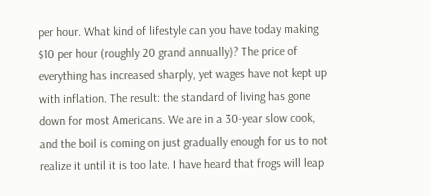per hour. What kind of lifestyle can you have today making $10 per hour (roughly 20 grand annually)? The price of everything has increased sharply, yet wages have not kept up with inflation. The result: the standard of living has gone down for most Americans. We are in a 30-year slow cook, and the boil is coming on just gradually enough for us to not realize it until it is too late. I have heard that frogs will leap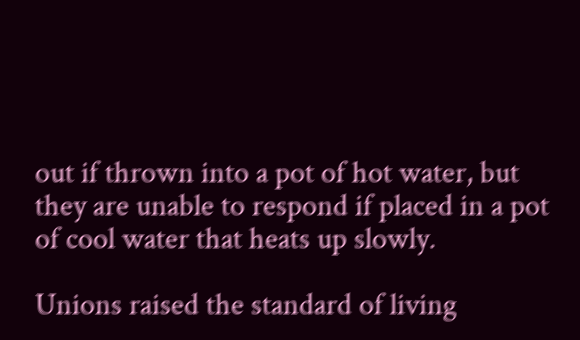out if thrown into a pot of hot water, but they are unable to respond if placed in a pot of cool water that heats up slowly.

Unions raised the standard of living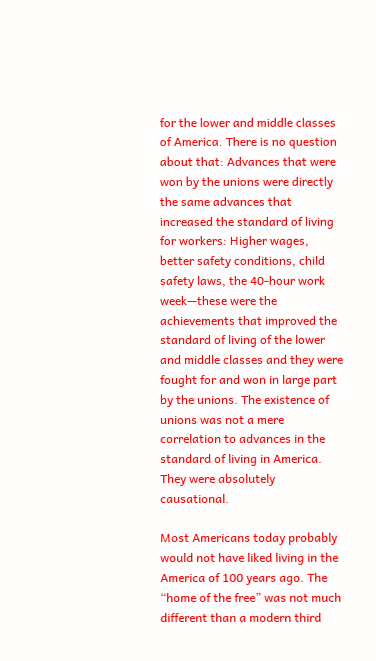for the lower and middle classes of America. There is no question about that: Advances that were won by the unions were directly the same advances that increased the standard of living for workers: Higher wages, better safety conditions, child safety laws, the 40-hour work week—these were the achievements that improved the standard of living of the lower and middle classes and they were fought for and won in large part by the unions. The existence of unions was not a mere correlation to advances in the standard of living in America. They were absolutely causational.

Most Americans today probably would not have liked living in the America of 100 years ago. The “home of the free” was not much different than a modern third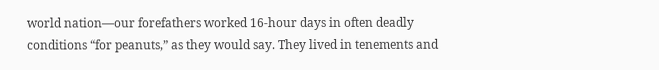world nation—our forefathers worked 16-hour days in often deadly conditions “for peanuts,” as they would say. They lived in tenements and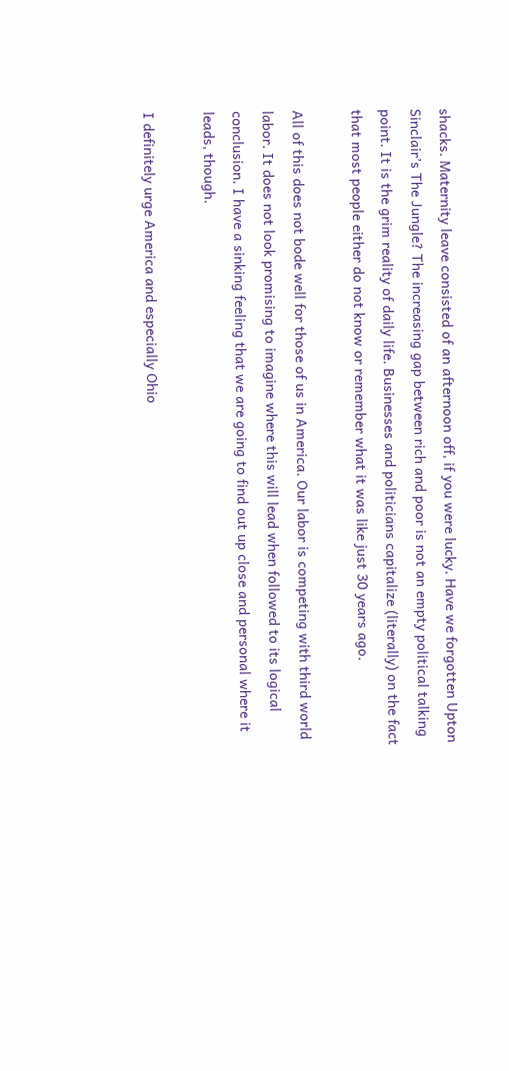shacks. Maternity leave consisted of an afternoon off, if you were lucky. Have we forgotten Upton Sinclair’s The Jungle? The increasing gap between rich and poor is not an empty political talking point. It is the grim reality of daily life. Businesses and politicians capitalize (literally) on the fact that most people either do not know or remember what it was like just 30 years ago.

All of this does not bode well for those of us in America. Our labor is competing with third world labor. It does not look promising to imagine where this will lead when followed to its logical conclusion. I have a sinking feeling that we are going to find out up close and personal where it leads, though.

I definitely urge America and especially Ohio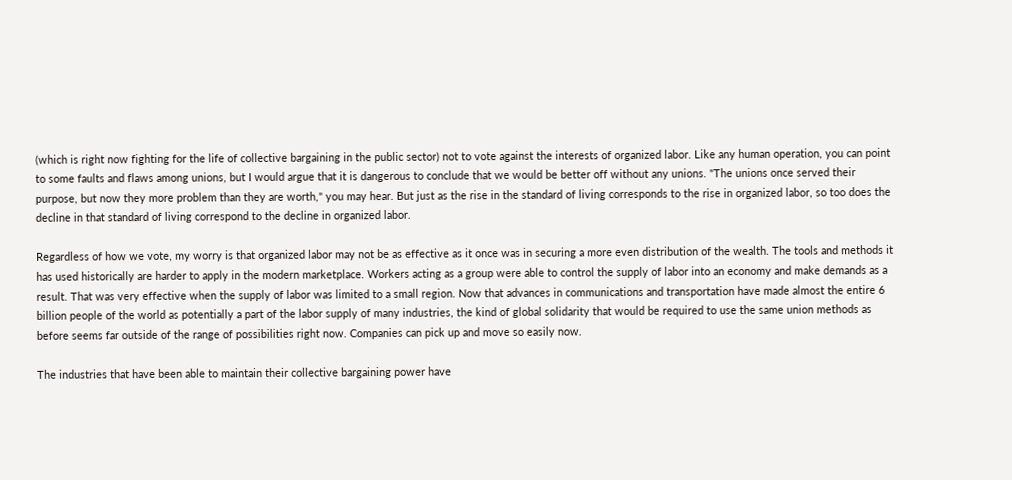(which is right now fighting for the life of collective bargaining in the public sector) not to vote against the interests of organized labor. Like any human operation, you can point to some faults and flaws among unions, but I would argue that it is dangerous to conclude that we would be better off without any unions. "The unions once served their purpose, but now they more problem than they are worth," you may hear. But just as the rise in the standard of living corresponds to the rise in organized labor, so too does the decline in that standard of living correspond to the decline in organized labor.

Regardless of how we vote, my worry is that organized labor may not be as effective as it once was in securing a more even distribution of the wealth. The tools and methods it has used historically are harder to apply in the modern marketplace. Workers acting as a group were able to control the supply of labor into an economy and make demands as a result. That was very effective when the supply of labor was limited to a small region. Now that advances in communications and transportation have made almost the entire 6 billion people of the world as potentially a part of the labor supply of many industries, the kind of global solidarity that would be required to use the same union methods as before seems far outside of the range of possibilities right now. Companies can pick up and move so easily now.

The industries that have been able to maintain their collective bargaining power have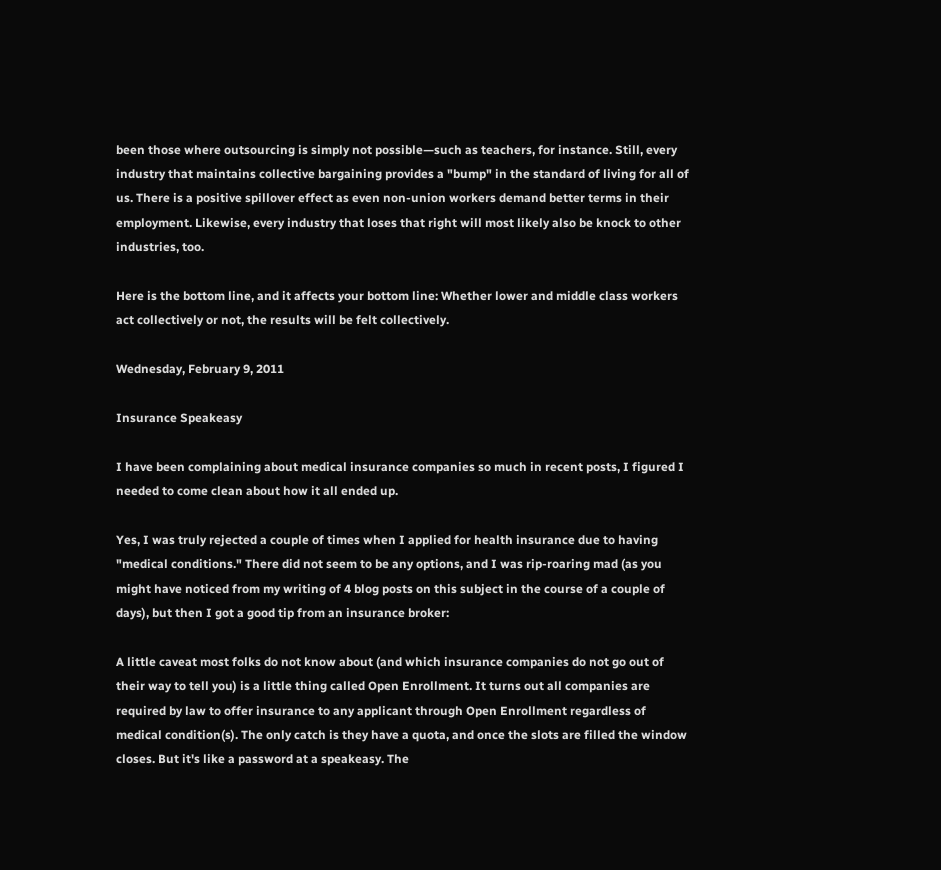been those where outsourcing is simply not possible—such as teachers, for instance. Still, every industry that maintains collective bargaining provides a "bump" in the standard of living for all of us. There is a positive spillover effect as even non-union workers demand better terms in their employment. Likewise, every industry that loses that right will most likely also be knock to other industries, too.

Here is the bottom line, and it affects your bottom line: Whether lower and middle class workers act collectively or not, the results will be felt collectively.

Wednesday, February 9, 2011

Insurance Speakeasy

I have been complaining about medical insurance companies so much in recent posts, I figured I needed to come clean about how it all ended up.

Yes, I was truly rejected a couple of times when I applied for health insurance due to having "medical conditions." There did not seem to be any options, and I was rip-roaring mad (as you might have noticed from my writing of 4 blog posts on this subject in the course of a couple of days), but then I got a good tip from an insurance broker:

A little caveat most folks do not know about (and which insurance companies do not go out of their way to tell you) is a little thing called Open Enrollment. It turns out all companies are required by law to offer insurance to any applicant through Open Enrollment regardless of medical condition(s). The only catch is they have a quota, and once the slots are filled the window closes. But it's like a password at a speakeasy. The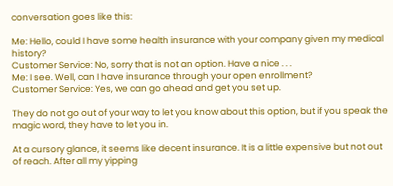conversation goes like this:

Me: Hello, could I have some health insurance with your company given my medical history?
Customer Service: No, sorry that is not an option. Have a nice . . .
Me: I see. Well, can I have insurance through your open enrollment?
Customer Service: Yes, we can go ahead and get you set up.

They do not go out of your way to let you know about this option, but if you speak the magic word, they have to let you in.

At a cursory glance, it seems like decent insurance. It is a little expensive but not out of reach. After all my yipping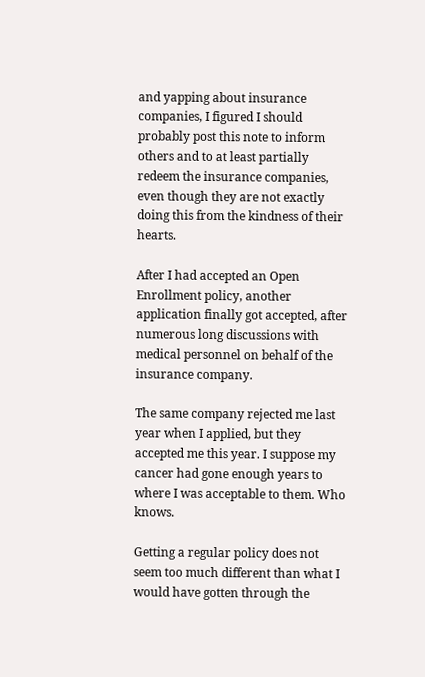and yapping about insurance companies, I figured I should probably post this note to inform others and to at least partially redeem the insurance companies, even though they are not exactly doing this from the kindness of their hearts.

After I had accepted an Open Enrollment policy, another application finally got accepted, after numerous long discussions with medical personnel on behalf of the insurance company.

The same company rejected me last year when I applied, but they accepted me this year. I suppose my cancer had gone enough years to where I was acceptable to them. Who knows.

Getting a regular policy does not seem too much different than what I would have gotten through the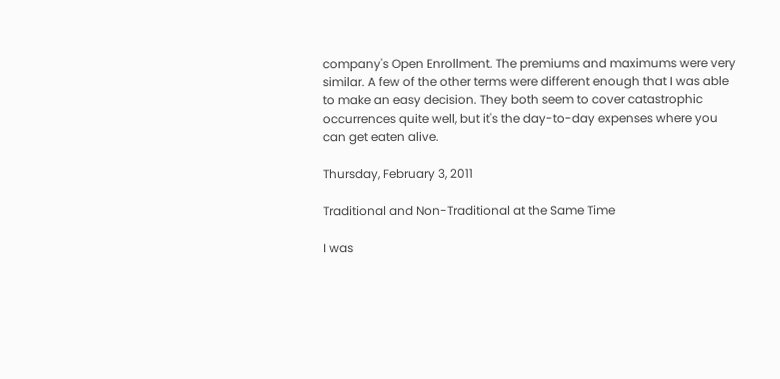company's Open Enrollment. The premiums and maximums were very similar. A few of the other terms were different enough that I was able to make an easy decision. They both seem to cover catastrophic occurrences quite well, but it's the day-to-day expenses where you can get eaten alive.

Thursday, February 3, 2011

Traditional and Non-Traditional at the Same Time

I was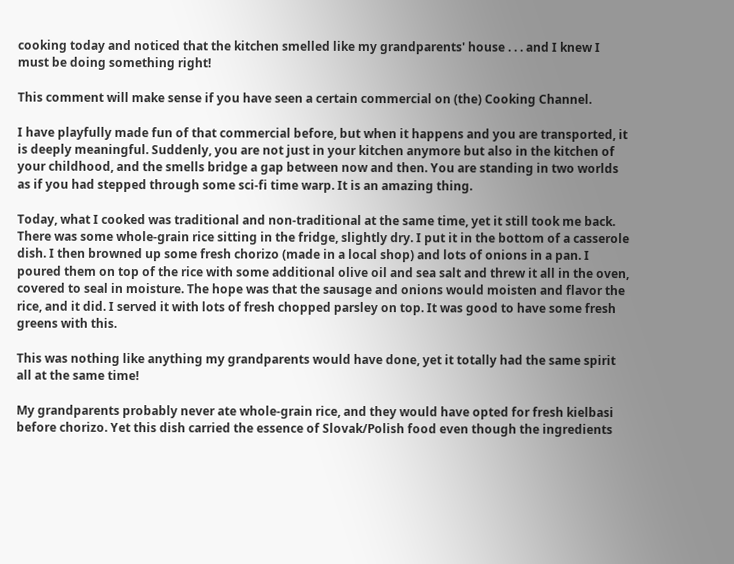cooking today and noticed that the kitchen smelled like my grandparents' house . . . and I knew I must be doing something right!

This comment will make sense if you have seen a certain commercial on (the) Cooking Channel.

I have playfully made fun of that commercial before, but when it happens and you are transported, it is deeply meaningful. Suddenly, you are not just in your kitchen anymore but also in the kitchen of your childhood, and the smells bridge a gap between now and then. You are standing in two worlds as if you had stepped through some sci-fi time warp. It is an amazing thing.

Today, what I cooked was traditional and non-traditional at the same time, yet it still took me back. There was some whole-grain rice sitting in the fridge, slightly dry. I put it in the bottom of a casserole dish. I then browned up some fresh chorizo (made in a local shop) and lots of onions in a pan. I poured them on top of the rice with some additional olive oil and sea salt and threw it all in the oven, covered to seal in moisture. The hope was that the sausage and onions would moisten and flavor the rice, and it did. I served it with lots of fresh chopped parsley on top. It was good to have some fresh greens with this.

This was nothing like anything my grandparents would have done, yet it totally had the same spirit all at the same time!

My grandparents probably never ate whole-grain rice, and they would have opted for fresh kielbasi before chorizo. Yet this dish carried the essence of Slovak/Polish food even though the ingredients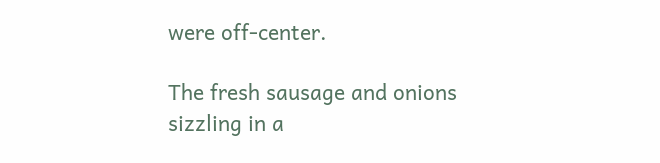were off-center.

The fresh sausage and onions sizzling in a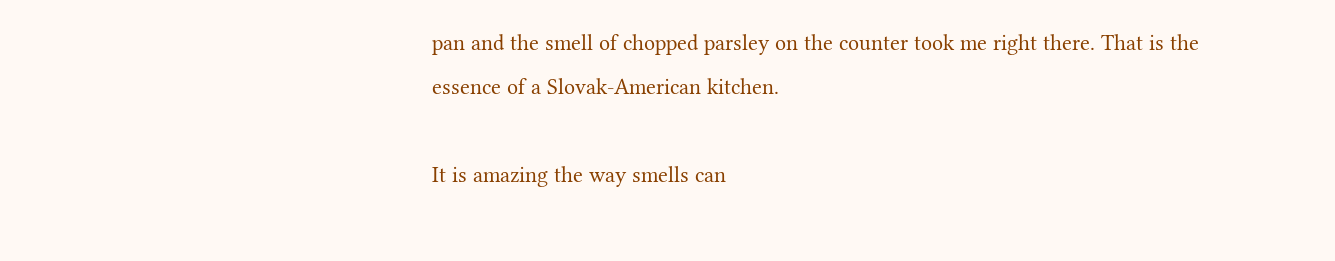pan and the smell of chopped parsley on the counter took me right there. That is the essence of a Slovak-American kitchen.

It is amazing the way smells can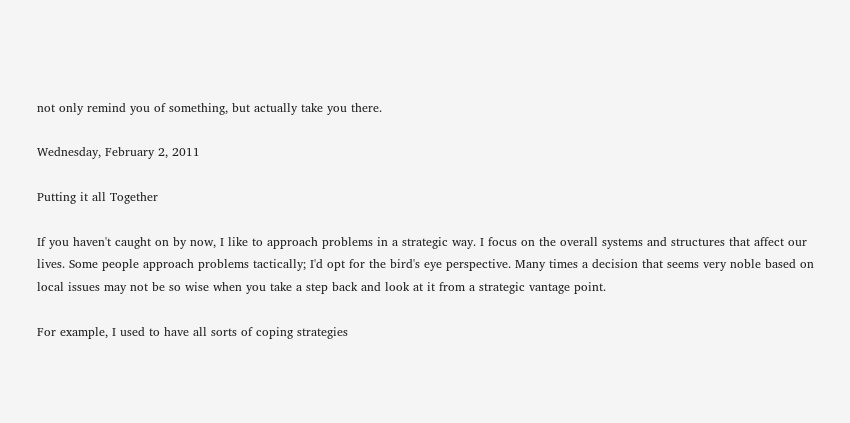not only remind you of something, but actually take you there.

Wednesday, February 2, 2011

Putting it all Together

If you haven't caught on by now, I like to approach problems in a strategic way. I focus on the overall systems and structures that affect our lives. Some people approach problems tactically; I'd opt for the bird's eye perspective. Many times a decision that seems very noble based on local issues may not be so wise when you take a step back and look at it from a strategic vantage point.

For example, I used to have all sorts of coping strategies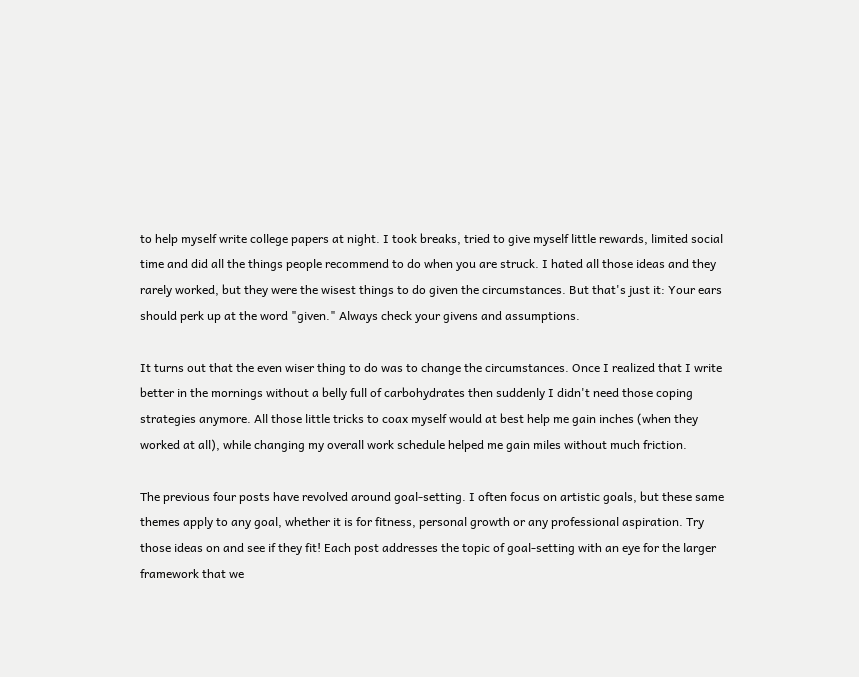to help myself write college papers at night. I took breaks, tried to give myself little rewards, limited social time and did all the things people recommend to do when you are struck. I hated all those ideas and they rarely worked, but they were the wisest things to do given the circumstances. But that's just it: Your ears should perk up at the word "given." Always check your givens and assumptions.

It turns out that the even wiser thing to do was to change the circumstances. Once I realized that I write better in the mornings without a belly full of carbohydrates then suddenly I didn't need those coping strategies anymore. All those little tricks to coax myself would at best help me gain inches (when they worked at all), while changing my overall work schedule helped me gain miles without much friction.

The previous four posts have revolved around goal-setting. I often focus on artistic goals, but these same themes apply to any goal, whether it is for fitness, personal growth or any professional aspiration. Try those ideas on and see if they fit! Each post addresses the topic of goal-setting with an eye for the larger framework that we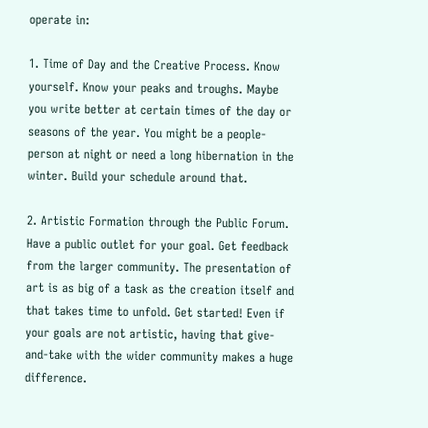operate in:

1. Time of Day and the Creative Process. Know yourself. Know your peaks and troughs. Maybe you write better at certain times of the day or seasons of the year. You might be a people-person at night or need a long hibernation in the winter. Build your schedule around that.

2. Artistic Formation through the Public Forum. Have a public outlet for your goal. Get feedback from the larger community. The presentation of art is as big of a task as the creation itself and that takes time to unfold. Get started! Even if your goals are not artistic, having that give-and-take with the wider community makes a huge difference.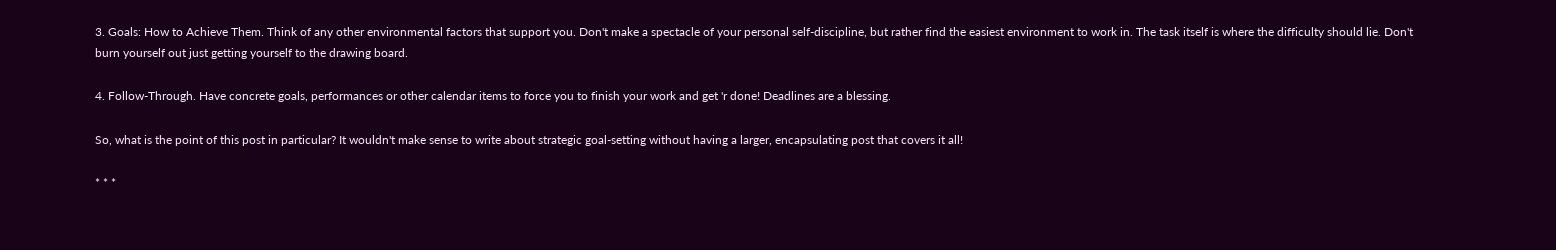3. Goals: How to Achieve Them. Think of any other environmental factors that support you. Don't make a spectacle of your personal self-discipline, but rather find the easiest environment to work in. The task itself is where the difficulty should lie. Don't burn yourself out just getting yourself to the drawing board.

4. Follow-Through. Have concrete goals, performances or other calendar items to force you to finish your work and get 'r done! Deadlines are a blessing.

So, what is the point of this post in particular? It wouldn't make sense to write about strategic goal-setting without having a larger, encapsulating post that covers it all!

* * *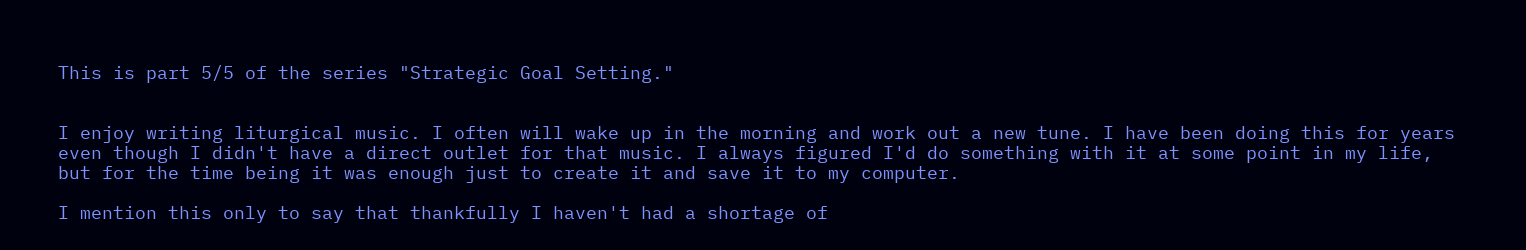This is part 5/5 of the series "Strategic Goal Setting."


I enjoy writing liturgical music. I often will wake up in the morning and work out a new tune. I have been doing this for years even though I didn't have a direct outlet for that music. I always figured I'd do something with it at some point in my life, but for the time being it was enough just to create it and save it to my computer.

I mention this only to say that thankfully I haven't had a shortage of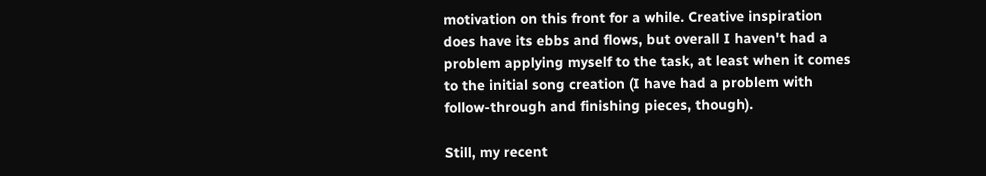motivation on this front for a while. Creative inspiration does have its ebbs and flows, but overall I haven't had a problem applying myself to the task, at least when it comes to the initial song creation (I have had a problem with follow-through and finishing pieces, though).

Still, my recent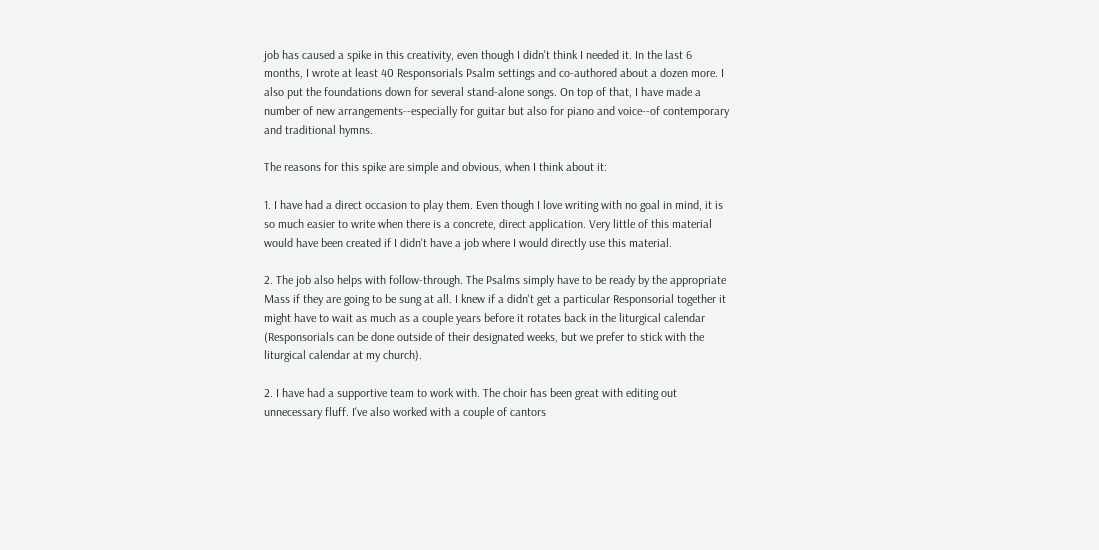job has caused a spike in this creativity, even though I didn't think I needed it. In the last 6 months, I wrote at least 40 Responsorials Psalm settings and co-authored about a dozen more. I also put the foundations down for several stand-alone songs. On top of that, I have made a number of new arrangements--especially for guitar but also for piano and voice--of contemporary and traditional hymns.

The reasons for this spike are simple and obvious, when I think about it:

1. I have had a direct occasion to play them. Even though I love writing with no goal in mind, it is so much easier to write when there is a concrete, direct application. Very little of this material would have been created if I didn't have a job where I would directly use this material.

2. The job also helps with follow-through. The Psalms simply have to be ready by the appropriate Mass if they are going to be sung at all. I knew if a didn't get a particular Responsorial together it might have to wait as much as a couple years before it rotates back in the liturgical calendar (Responsorials can be done outside of their designated weeks, but we prefer to stick with the liturgical calendar at my church).

2. I have had a supportive team to work with. The choir has been great with editing out unnecessary fluff. I've also worked with a couple of cantors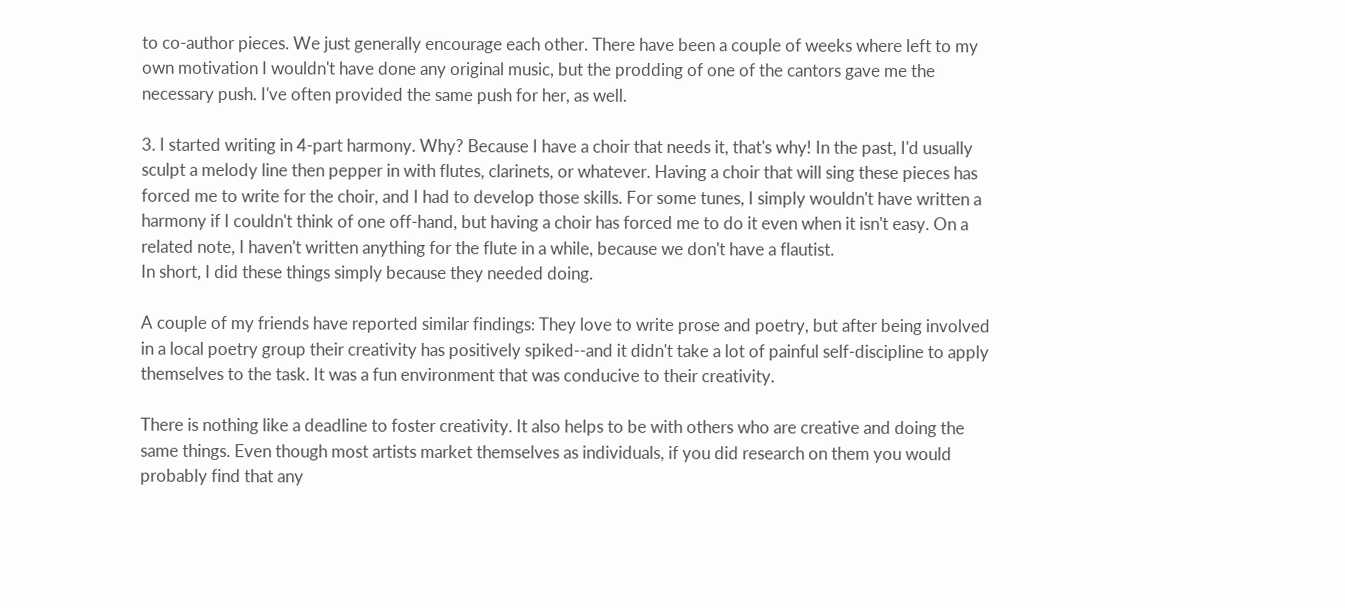to co-author pieces. We just generally encourage each other. There have been a couple of weeks where left to my own motivation I wouldn't have done any original music, but the prodding of one of the cantors gave me the necessary push. I've often provided the same push for her, as well.

3. I started writing in 4-part harmony. Why? Because I have a choir that needs it, that's why! In the past, I'd usually sculpt a melody line then pepper in with flutes, clarinets, or whatever. Having a choir that will sing these pieces has forced me to write for the choir, and I had to develop those skills. For some tunes, I simply wouldn't have written a harmony if I couldn't think of one off-hand, but having a choir has forced me to do it even when it isn't easy. On a related note, I haven't written anything for the flute in a while, because we don't have a flautist.
In short, I did these things simply because they needed doing.

A couple of my friends have reported similar findings: They love to write prose and poetry, but after being involved in a local poetry group their creativity has positively spiked--and it didn't take a lot of painful self-discipline to apply themselves to the task. It was a fun environment that was conducive to their creativity.

There is nothing like a deadline to foster creativity. It also helps to be with others who are creative and doing the same things. Even though most artists market themselves as individuals, if you did research on them you would probably find that any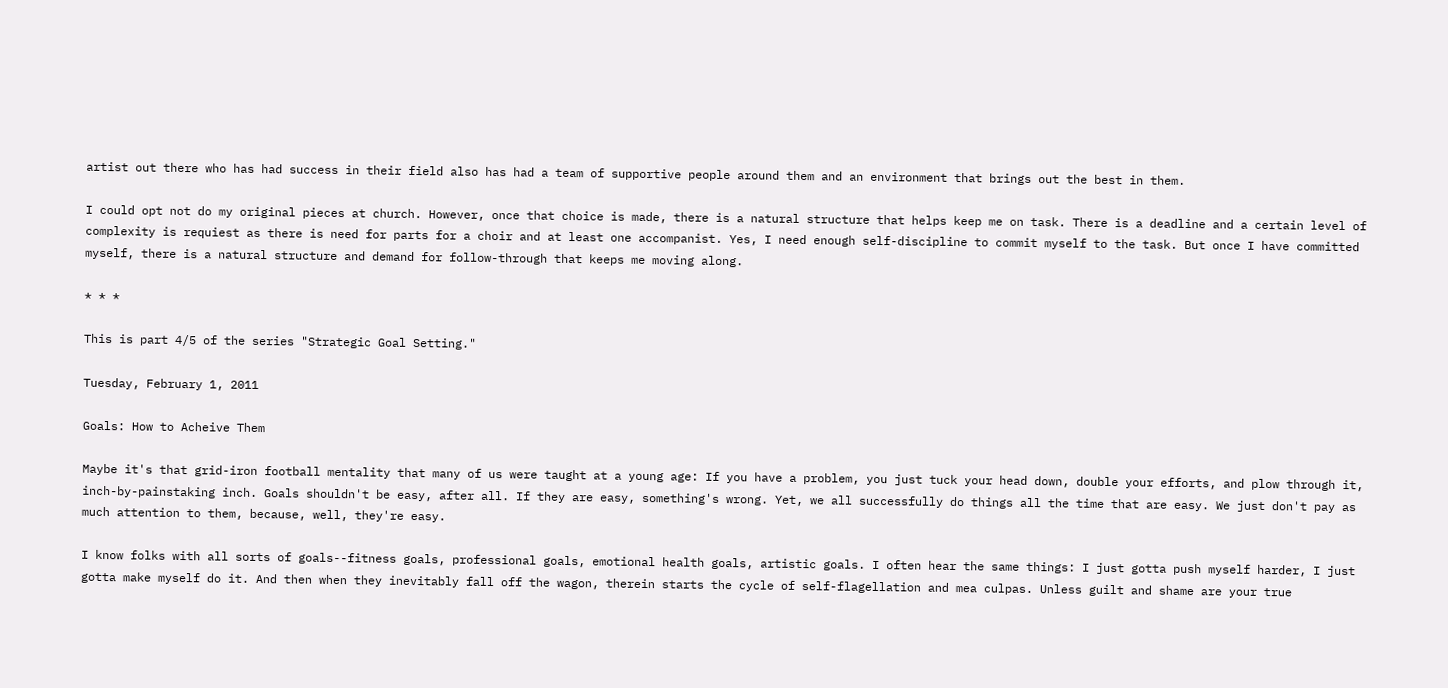artist out there who has had success in their field also has had a team of supportive people around them and an environment that brings out the best in them.

I could opt not do my original pieces at church. However, once that choice is made, there is a natural structure that helps keep me on task. There is a deadline and a certain level of complexity is requiest as there is need for parts for a choir and at least one accompanist. Yes, I need enough self-discipline to commit myself to the task. But once I have committed myself, there is a natural structure and demand for follow-through that keeps me moving along.

* * *

This is part 4/5 of the series "Strategic Goal Setting."

Tuesday, February 1, 2011

Goals: How to Acheive Them

Maybe it's that grid-iron football mentality that many of us were taught at a young age: If you have a problem, you just tuck your head down, double your efforts, and plow through it, inch-by-painstaking inch. Goals shouldn't be easy, after all. If they are easy, something's wrong. Yet, we all successfully do things all the time that are easy. We just don't pay as much attention to them, because, well, they're easy.

I know folks with all sorts of goals--fitness goals, professional goals, emotional health goals, artistic goals. I often hear the same things: I just gotta push myself harder, I just gotta make myself do it. And then when they inevitably fall off the wagon, therein starts the cycle of self-flagellation and mea culpas. Unless guilt and shame are your true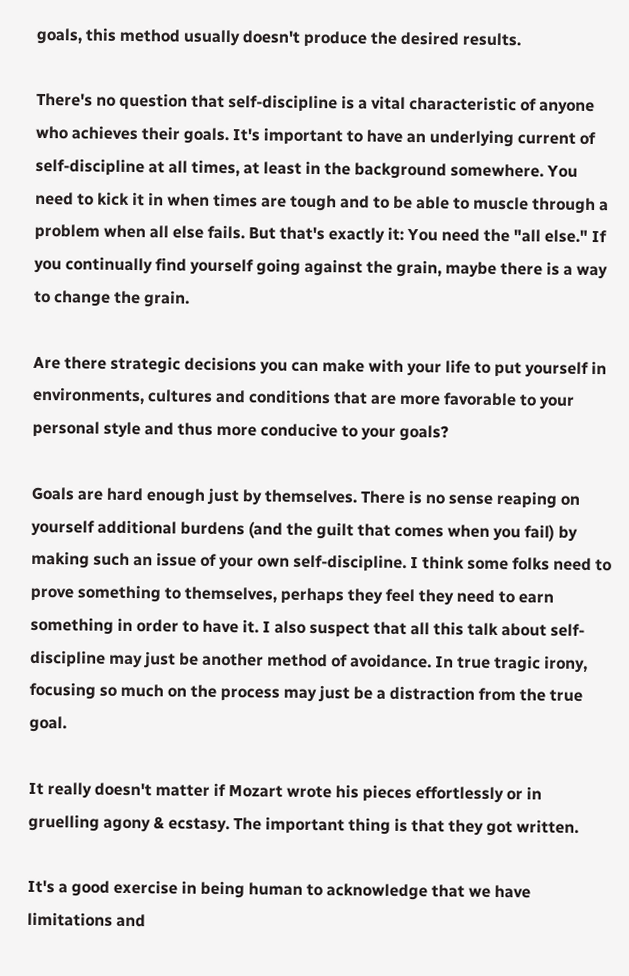goals, this method usually doesn't produce the desired results.

There's no question that self-discipline is a vital characteristic of anyone who achieves their goals. It's important to have an underlying current of self-discipline at all times, at least in the background somewhere. You need to kick it in when times are tough and to be able to muscle through a problem when all else fails. But that's exactly it: You need the "all else." If you continually find yourself going against the grain, maybe there is a way to change the grain.

Are there strategic decisions you can make with your life to put yourself in environments, cultures and conditions that are more favorable to your personal style and thus more conducive to your goals?

Goals are hard enough just by themselves. There is no sense reaping on yourself additional burdens (and the guilt that comes when you fail) by making such an issue of your own self-discipline. I think some folks need to prove something to themselves, perhaps they feel they need to earn something in order to have it. I also suspect that all this talk about self-discipline may just be another method of avoidance. In true tragic irony, focusing so much on the process may just be a distraction from the true goal.

It really doesn't matter if Mozart wrote his pieces effortlessly or in gruelling agony & ecstasy. The important thing is that they got written.

It's a good exercise in being human to acknowledge that we have limitations and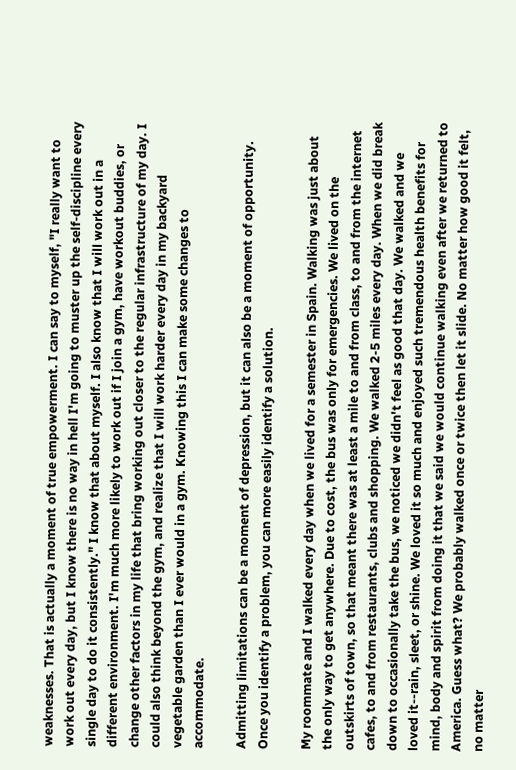weaknesses. That is actually a moment of true empowerment. I can say to myself, "I really want to work out every day, but I know there is no way in hell I'm going to muster up the self-discipline every single day to do it consistently." I know that about myself. I also know that I will work out in a different environment. I'm much more likely to work out if I join a gym, have workout buddies, or change other factors in my life that bring working out closer to the regular infrastructure of my day. I could also think beyond the gym, and realize that I will work harder every day in my backyard vegetable garden than I ever would in a gym. Knowing this I can make some changes to accommodate.

Admitting limitations can be a moment of depression, but it can also be a moment of opportunity. Once you identify a problem, you can more easily identify a solution.

My roommate and I walked every day when we lived for a semester in Spain. Walking was just about the only way to get anywhere. Due to cost, the bus was only for emergencies. We lived on the outskirts of town, so that meant there was at least a mile to and from class, to and from the internet cafes, to and from restaurants, clubs and shopping. We walked 2-5 miles every day. When we did break down to occasionally take the bus, we noticed we didn't feel as good that day. We walked and we loved it--rain, sleet, or shine. We loved it so much and enjoyed such tremendous health benefits for mind, body and spirit from doing it that we said we would continue walking even after we returned to America. Guess what? We probably walked once or twice then let it slide. No matter how good it felt, no matter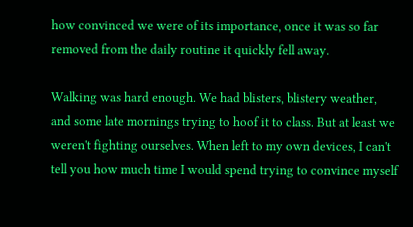how convinced we were of its importance, once it was so far removed from the daily routine it quickly fell away.

Walking was hard enough. We had blisters, blistery weather, and some late mornings trying to hoof it to class. But at least we weren't fighting ourselves. When left to my own devices, I can't tell you how much time I would spend trying to convince myself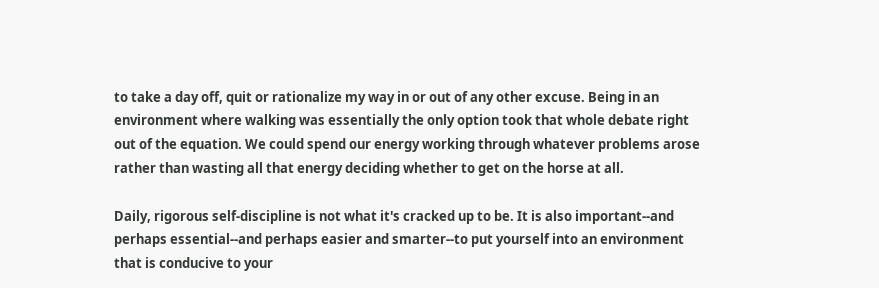to take a day off, quit or rationalize my way in or out of any other excuse. Being in an environment where walking was essentially the only option took that whole debate right out of the equation. We could spend our energy working through whatever problems arose rather than wasting all that energy deciding whether to get on the horse at all.

Daily, rigorous self-discipline is not what it's cracked up to be. It is also important--and perhaps essential--and perhaps easier and smarter--to put yourself into an environment that is conducive to your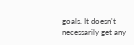goals. It doesn't necessarily get any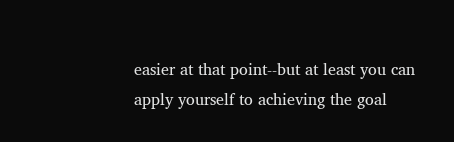easier at that point--but at least you can apply yourself to achieving the goal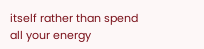itself rather than spend all your energy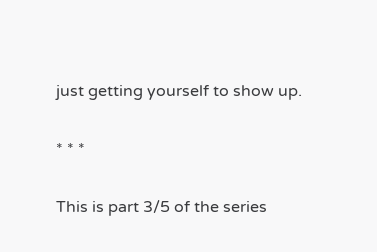just getting yourself to show up.

* * *

This is part 3/5 of the series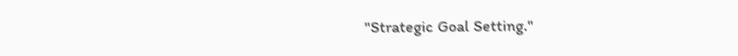"Strategic Goal Setting."